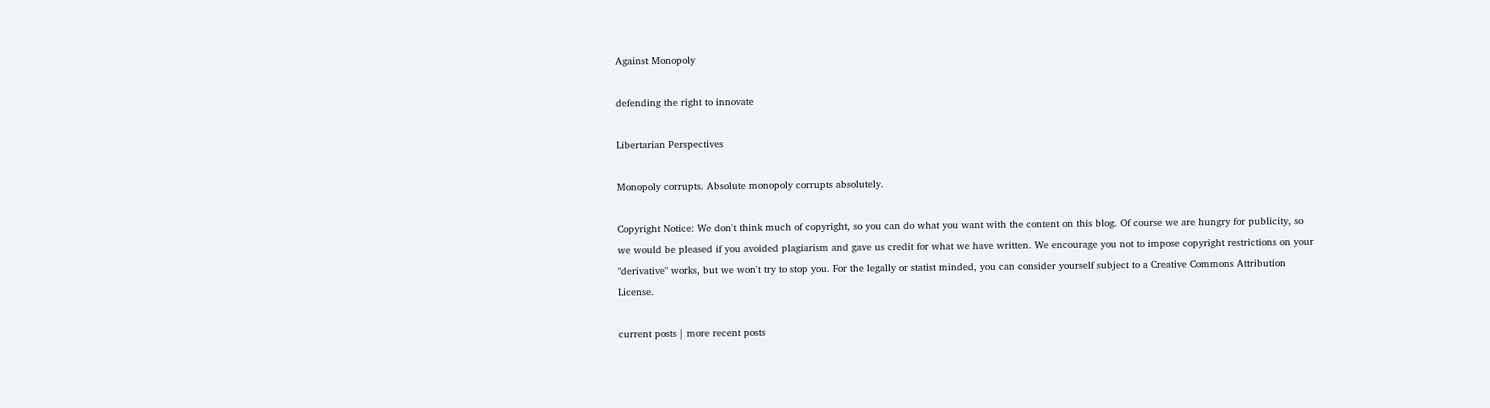Against Monopoly

defending the right to innovate

Libertarian Perspectives

Monopoly corrupts. Absolute monopoly corrupts absolutely.

Copyright Notice: We don't think much of copyright, so you can do what you want with the content on this blog. Of course we are hungry for publicity, so we would be pleased if you avoided plagiarism and gave us credit for what we have written. We encourage you not to impose copyright restrictions on your "derivative" works, but we won't try to stop you. For the legally or statist minded, you can consider yourself subject to a Creative Commons Attribution License.

current posts | more recent posts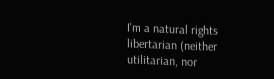I'm a natural rights libertarian (neither utilitarian, nor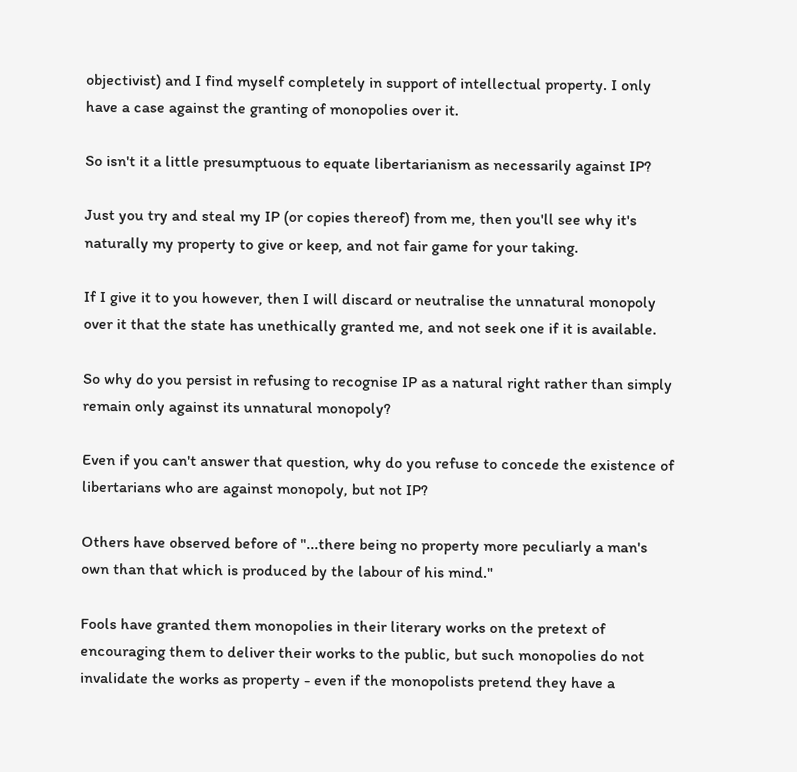objectivist) and I find myself completely in support of intellectual property. I only have a case against the granting of monopolies over it.

So isn't it a little presumptuous to equate libertarianism as necessarily against IP?

Just you try and steal my IP (or copies thereof) from me, then you'll see why it's naturally my property to give or keep, and not fair game for your taking.

If I give it to you however, then I will discard or neutralise the unnatural monopoly over it that the state has unethically granted me, and not seek one if it is available.

So why do you persist in refusing to recognise IP as a natural right rather than simply remain only against its unnatural monopoly?

Even if you can't answer that question, why do you refuse to concede the existence of libertarians who are against monopoly, but not IP?

Others have observed before of "...there being no property more peculiarly a man's own than that which is produced by the labour of his mind."

Fools have granted them monopolies in their literary works on the pretext of encouraging them to deliver their works to the public, but such monopolies do not invalidate the works as property - even if the monopolists pretend they have a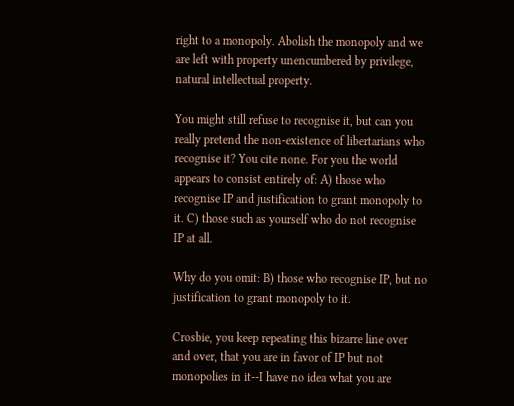right to a monopoly. Abolish the monopoly and we are left with property unencumbered by privilege, natural intellectual property.

You might still refuse to recognise it, but can you really pretend the non-existence of libertarians who recognise it? You cite none. For you the world appears to consist entirely of: A) those who recognise IP and justification to grant monopoly to it. C) those such as yourself who do not recognise IP at all.

Why do you omit: B) those who recognise IP, but no justification to grant monopoly to it.

Crosbie, you keep repeating this bizarre line over and over, that you are in favor of IP but not monopolies in it--I have no idea what you are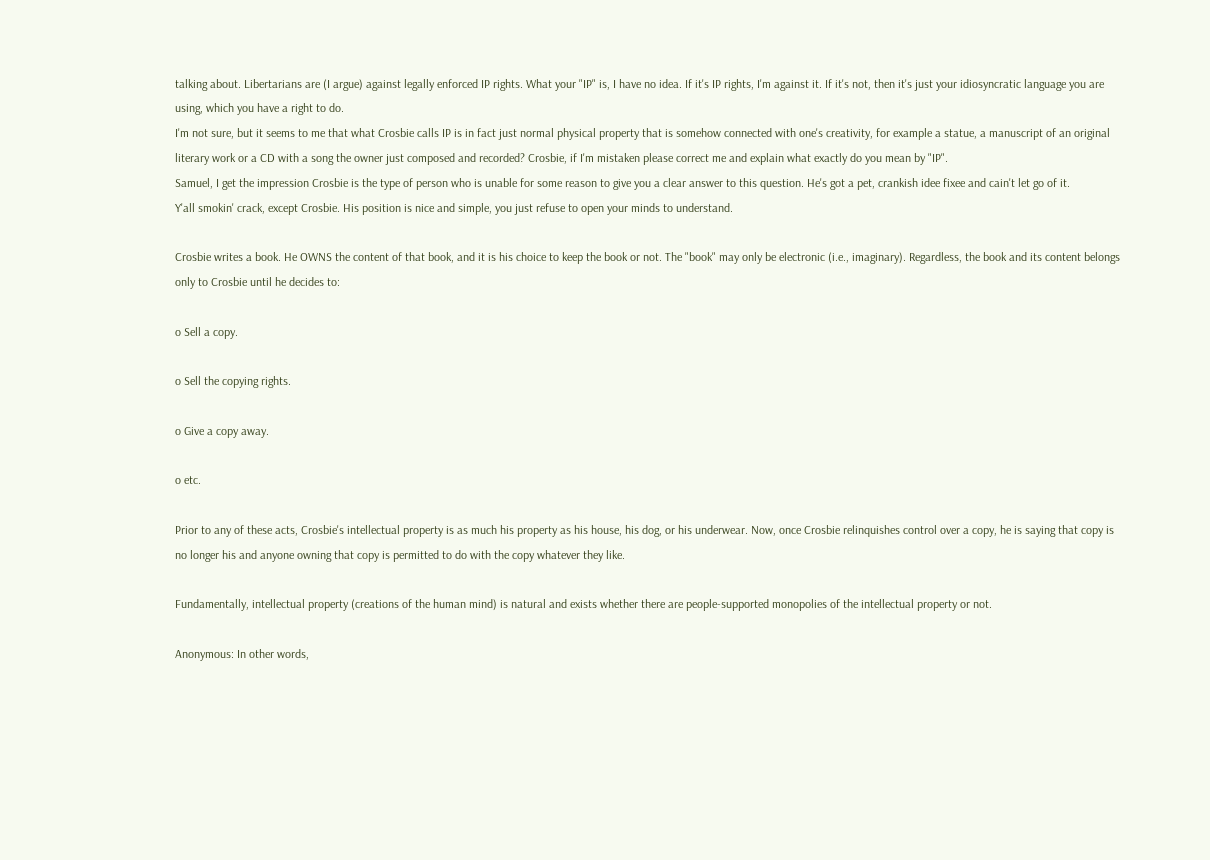talking about. Libertarians are (I argue) against legally enforced IP rights. What your "IP" is, I have no idea. If it's IP rights, I'm against it. If it's not, then it's just your idiosyncratic language you are using, which you have a right to do.
I'm not sure, but it seems to me that what Crosbie calls IP is in fact just normal physical property that is somehow connected with one's creativity, for example a statue, a manuscript of an original literary work or a CD with a song the owner just composed and recorded? Crosbie, if I'm mistaken please correct me and explain what exactly do you mean by "IP".
Samuel, I get the impression Crosbie is the type of person who is unable for some reason to give you a clear answer to this question. He's got a pet, crankish idee fixee and cain't let go of it.
Y'all smokin' crack, except Crosbie. His position is nice and simple, you just refuse to open your minds to understand.

Crosbie writes a book. He OWNS the content of that book, and it is his choice to keep the book or not. The "book" may only be electronic (i.e., imaginary). Regardless, the book and its content belongs only to Crosbie until he decides to:

o Sell a copy.

o Sell the copying rights.

o Give a copy away.

o etc.

Prior to any of these acts, Crosbie's intellectual property is as much his property as his house, his dog, or his underwear. Now, once Crosbie relinquishes control over a copy, he is saying that copy is no longer his and anyone owning that copy is permitted to do with the copy whatever they like.

Fundamentally, intellectual property (creations of the human mind) is natural and exists whether there are people-supported monopolies of the intellectual property or not.

Anonymous: In other words,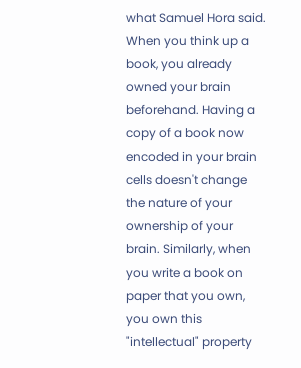what Samuel Hora said. When you think up a book, you already owned your brain beforehand. Having a copy of a book now encoded in your brain cells doesn't change the nature of your ownership of your brain. Similarly, when you write a book on paper that you own, you own this "intellectual" property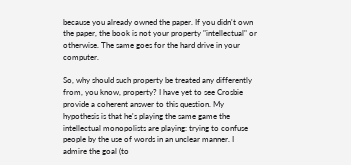because you already owned the paper. If you didn't own the paper, the book is not your property "intellectual" or otherwise. The same goes for the hard drive in your computer.

So, why should such property be treated any differently from, you know, property? I have yet to see Crosbie provide a coherent answer to this question. My hypothesis is that he's playing the same game the intellectual monopolists are playing: trying to confuse people by the use of words in an unclear manner. I admire the goal (to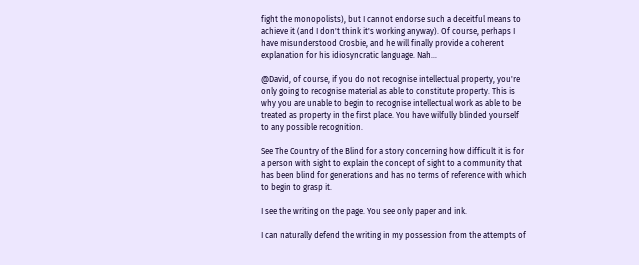fight the monopolists), but I cannot endorse such a deceitful means to achieve it (and I don't think it's working anyway). Of course, perhaps I have misunderstood Crosbie, and he will finally provide a coherent explanation for his idiosyncratic language. Nah…

@David, of course, if you do not recognise intellectual property, you're only going to recognise material as able to constitute property. This is why you are unable to begin to recognise intellectual work as able to be treated as property in the first place. You have wilfully blinded yourself to any possible recognition.

See The Country of the Blind for a story concerning how difficult it is for a person with sight to explain the concept of sight to a community that has been blind for generations and has no terms of reference with which to begin to grasp it.

I see the writing on the page. You see only paper and ink.

I can naturally defend the writing in my possession from the attempts of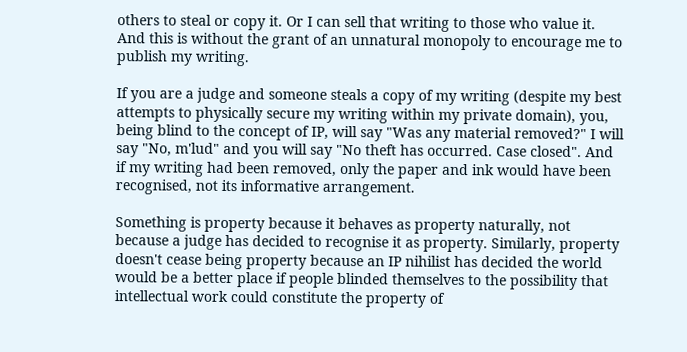others to steal or copy it. Or I can sell that writing to those who value it. And this is without the grant of an unnatural monopoly to encourage me to publish my writing.

If you are a judge and someone steals a copy of my writing (despite my best attempts to physically secure my writing within my private domain), you, being blind to the concept of IP, will say "Was any material removed?" I will say "No, m'lud" and you will say "No theft has occurred. Case closed". And if my writing had been removed, only the paper and ink would have been recognised, not its informative arrangement.

Something is property because it behaves as property naturally, not because a judge has decided to recognise it as property. Similarly, property doesn't cease being property because an IP nihilist has decided the world would be a better place if people blinded themselves to the possibility that intellectual work could constitute the property of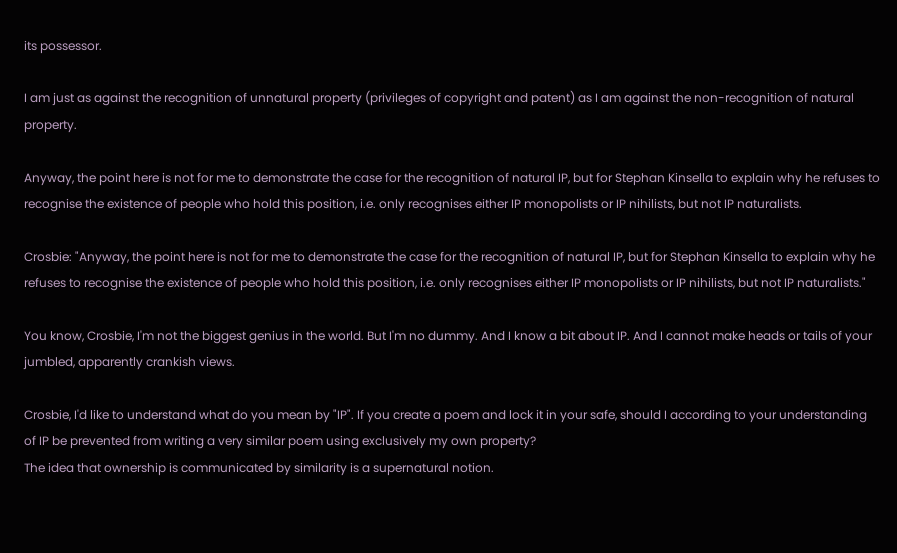its possessor.

I am just as against the recognition of unnatural property (privileges of copyright and patent) as I am against the non-recognition of natural property.

Anyway, the point here is not for me to demonstrate the case for the recognition of natural IP, but for Stephan Kinsella to explain why he refuses to recognise the existence of people who hold this position, i.e. only recognises either IP monopolists or IP nihilists, but not IP naturalists.

Crosbie: "Anyway, the point here is not for me to demonstrate the case for the recognition of natural IP, but for Stephan Kinsella to explain why he refuses to recognise the existence of people who hold this position, i.e. only recognises either IP monopolists or IP nihilists, but not IP naturalists."

You know, Crosbie, I'm not the biggest genius in the world. But I'm no dummy. And I know a bit about IP. And I cannot make heads or tails of your jumbled, apparently crankish views.

Crosbie, I'd like to understand what do you mean by "IP". If you create a poem and lock it in your safe, should I according to your understanding of IP be prevented from writing a very similar poem using exclusively my own property?
The idea that ownership is communicated by similarity is a supernatural notion.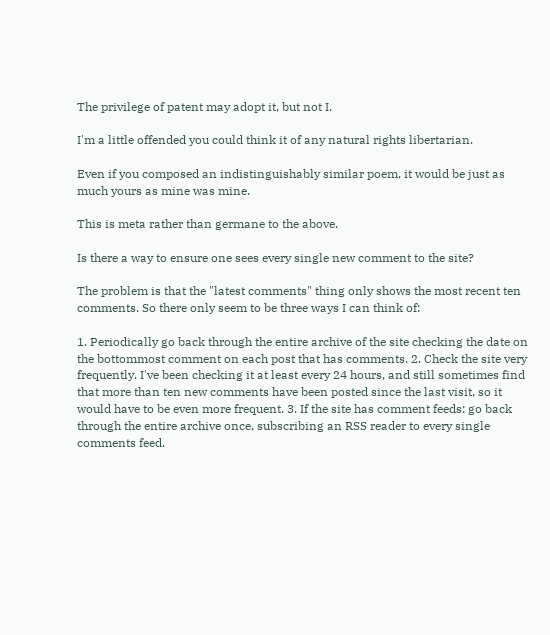The privilege of patent may adopt it, but not I.

I'm a little offended you could think it of any natural rights libertarian.

Even if you composed an indistinguishably similar poem, it would be just as much yours as mine was mine.

This is meta rather than germane to the above.

Is there a way to ensure one sees every single new comment to the site?

The problem is that the "latest comments" thing only shows the most recent ten comments. So there only seem to be three ways I can think of:

1. Periodically go back through the entire archive of the site checking the date on the bottommost comment on each post that has comments. 2. Check the site very frequently. I've been checking it at least every 24 hours, and still sometimes find that more than ten new comments have been posted since the last visit, so it would have to be even more frequent. 3. If the site has comment feeds: go back through the entire archive once, subscribing an RSS reader to every single comments feed.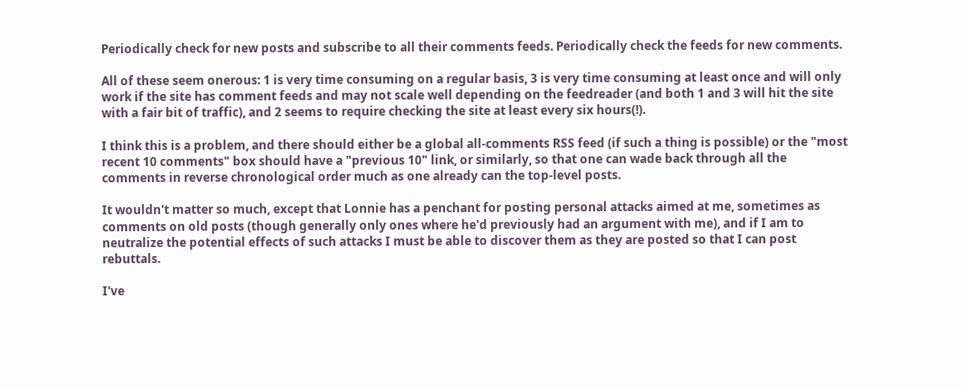Periodically check for new posts and subscribe to all their comments feeds. Periodically check the feeds for new comments.

All of these seem onerous: 1 is very time consuming on a regular basis, 3 is very time consuming at least once and will only work if the site has comment feeds and may not scale well depending on the feedreader (and both 1 and 3 will hit the site with a fair bit of traffic), and 2 seems to require checking the site at least every six hours(!).

I think this is a problem, and there should either be a global all-comments RSS feed (if such a thing is possible) or the "most recent 10 comments" box should have a "previous 10" link, or similarly, so that one can wade back through all the comments in reverse chronological order much as one already can the top-level posts.

It wouldn't matter so much, except that Lonnie has a penchant for posting personal attacks aimed at me, sometimes as comments on old posts (though generally only ones where he'd previously had an argument with me), and if I am to neutralize the potential effects of such attacks I must be able to discover them as they are posted so that I can post rebuttals.

I've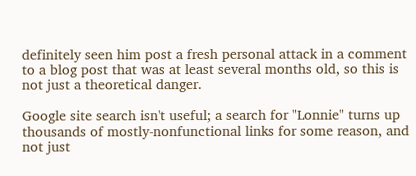definitely seen him post a fresh personal attack in a comment to a blog post that was at least several months old, so this is not just a theoretical danger.

Google site search isn't useful; a search for "Lonnie" turns up thousands of mostly-nonfunctional links for some reason, and not just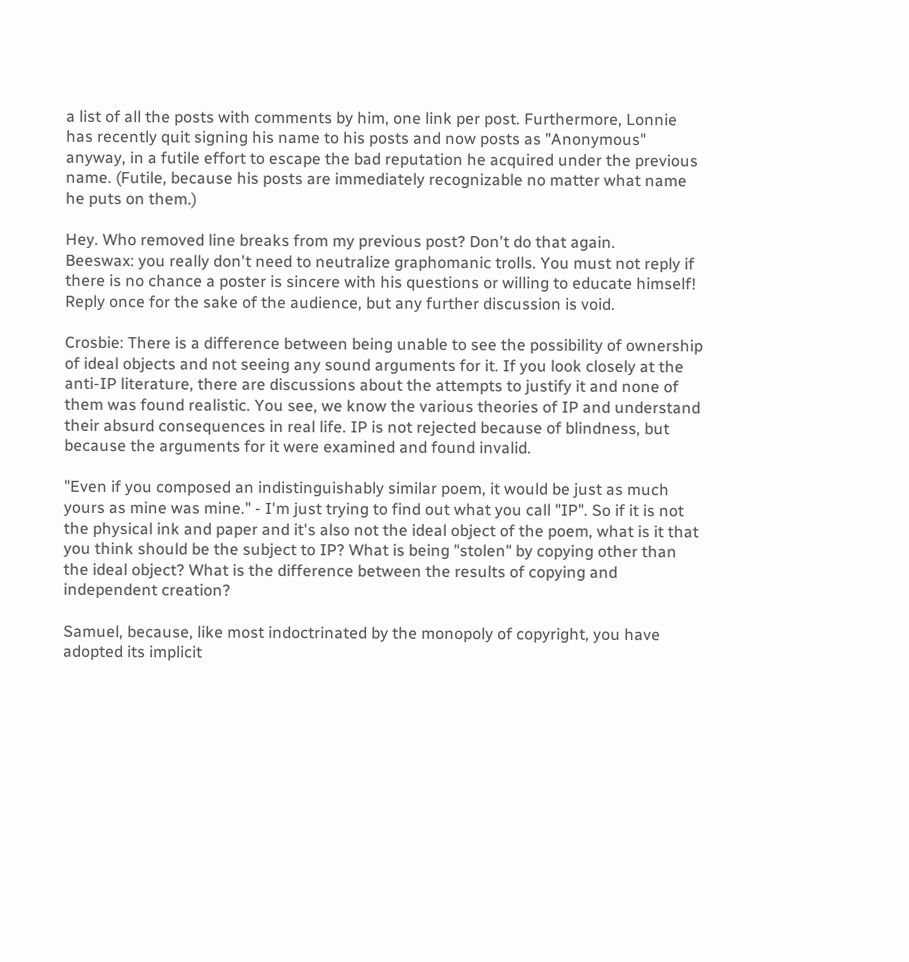a list of all the posts with comments by him, one link per post. Furthermore, Lonnie has recently quit signing his name to his posts and now posts as "Anonymous" anyway, in a futile effort to escape the bad reputation he acquired under the previous name. (Futile, because his posts are immediately recognizable no matter what name he puts on them.)

Hey. Who removed line breaks from my previous post? Don't do that again.
Beeswax: you really don't need to neutralize graphomanic trolls. You must not reply if there is no chance a poster is sincere with his questions or willing to educate himself! Reply once for the sake of the audience, but any further discussion is void.

Crosbie: There is a difference between being unable to see the possibility of ownership of ideal objects and not seeing any sound arguments for it. If you look closely at the anti-IP literature, there are discussions about the attempts to justify it and none of them was found realistic. You see, we know the various theories of IP and understand their absurd consequences in real life. IP is not rejected because of blindness, but because the arguments for it were examined and found invalid.

"Even if you composed an indistinguishably similar poem, it would be just as much yours as mine was mine." - I'm just trying to find out what you call "IP". So if it is not the physical ink and paper and it's also not the ideal object of the poem, what is it that you think should be the subject to IP? What is being "stolen" by copying other than the ideal object? What is the difference between the results of copying and independent creation?

Samuel, because, like most indoctrinated by the monopoly of copyright, you have adopted its implicit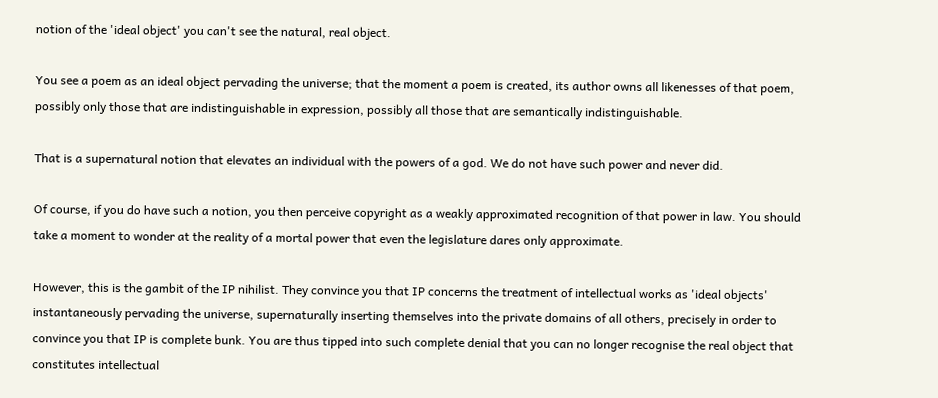notion of the 'ideal object' you can't see the natural, real object.

You see a poem as an ideal object pervading the universe; that the moment a poem is created, its author owns all likenesses of that poem, possibly only those that are indistinguishable in expression, possibly all those that are semantically indistinguishable.

That is a supernatural notion that elevates an individual with the powers of a god. We do not have such power and never did.

Of course, if you do have such a notion, you then perceive copyright as a weakly approximated recognition of that power in law. You should take a moment to wonder at the reality of a mortal power that even the legislature dares only approximate.

However, this is the gambit of the IP nihilist. They convince you that IP concerns the treatment of intellectual works as 'ideal objects' instantaneously pervading the universe, supernaturally inserting themselves into the private domains of all others, precisely in order to convince you that IP is complete bunk. You are thus tipped into such complete denial that you can no longer recognise the real object that constitutes intellectual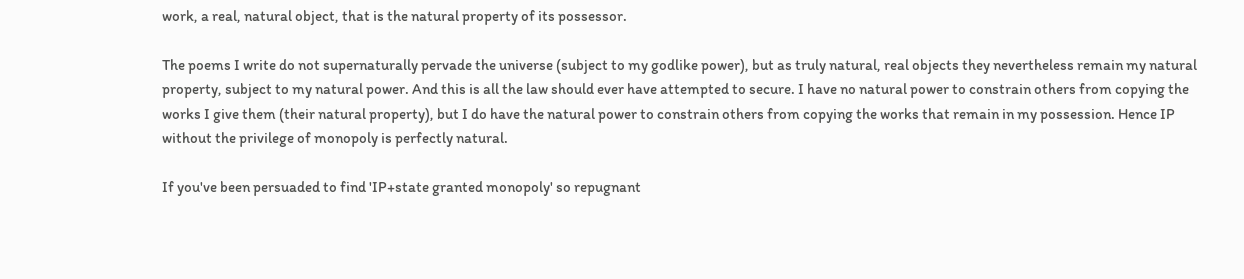work, a real, natural object, that is the natural property of its possessor.

The poems I write do not supernaturally pervade the universe (subject to my godlike power), but as truly natural, real objects they nevertheless remain my natural property, subject to my natural power. And this is all the law should ever have attempted to secure. I have no natural power to constrain others from copying the works I give them (their natural property), but I do have the natural power to constrain others from copying the works that remain in my possession. Hence IP without the privilege of monopoly is perfectly natural.

If you've been persuaded to find 'IP+state granted monopoly' so repugnant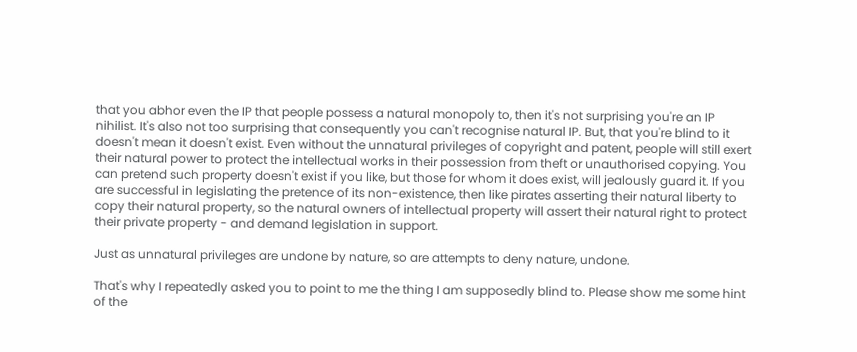that you abhor even the IP that people possess a natural monopoly to, then it's not surprising you're an IP nihilist. It's also not too surprising that consequently you can't recognise natural IP. But, that you're blind to it doesn't mean it doesn't exist. Even without the unnatural privileges of copyright and patent, people will still exert their natural power to protect the intellectual works in their possession from theft or unauthorised copying. You can pretend such property doesn't exist if you like, but those for whom it does exist, will jealously guard it. If you are successful in legislating the pretence of its non-existence, then like pirates asserting their natural liberty to copy their natural property, so the natural owners of intellectual property will assert their natural right to protect their private property - and demand legislation in support.

Just as unnatural privileges are undone by nature, so are attempts to deny nature, undone.

That's why I repeatedly asked you to point to me the thing I am supposedly blind to. Please show me some hint of the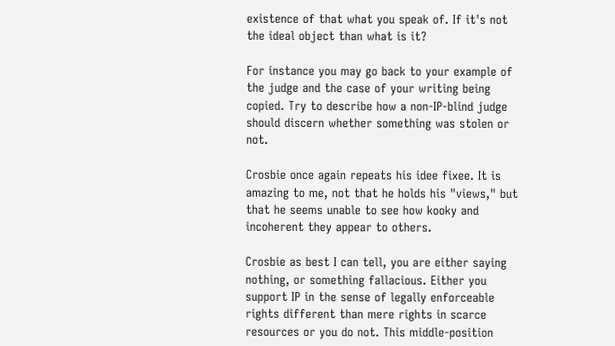existence of that what you speak of. If it's not the ideal object than what is it?

For instance you may go back to your example of the judge and the case of your writing being copied. Try to describe how a non-IP-blind judge should discern whether something was stolen or not.

Crosbie once again repeats his idee fixee. It is amazing to me, not that he holds his "views," but that he seems unable to see how kooky and incoherent they appear to others.

Crosbie as best I can tell, you are either saying nothing, or something fallacious. Either you support IP in the sense of legally enforceable rights different than mere rights in scarce resources or you do not. This middle-position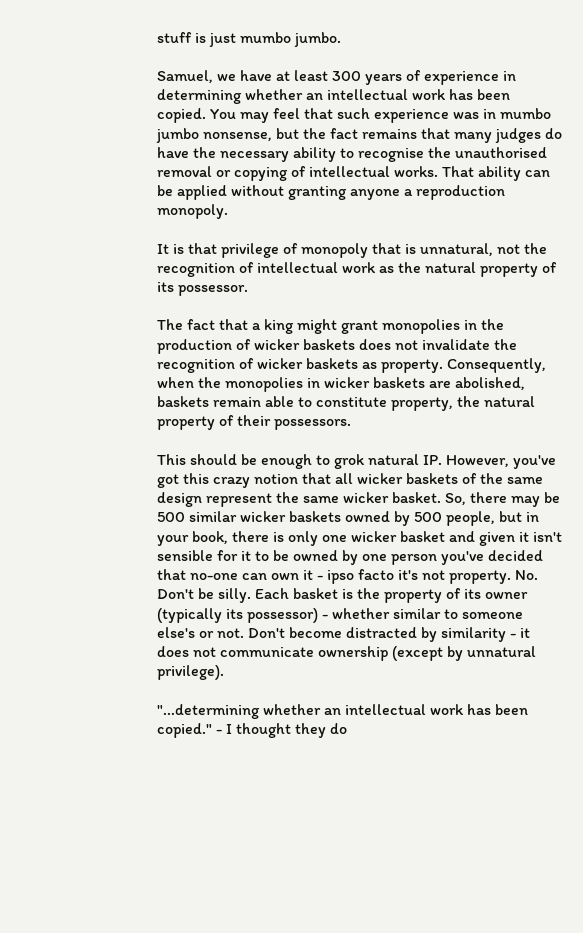stuff is just mumbo jumbo.

Samuel, we have at least 300 years of experience in determining whether an intellectual work has been copied. You may feel that such experience was in mumbo jumbo nonsense, but the fact remains that many judges do have the necessary ability to recognise the unauthorised removal or copying of intellectual works. That ability can be applied without granting anyone a reproduction monopoly.

It is that privilege of monopoly that is unnatural, not the recognition of intellectual work as the natural property of its possessor.

The fact that a king might grant monopolies in the production of wicker baskets does not invalidate the recognition of wicker baskets as property. Consequently, when the monopolies in wicker baskets are abolished, baskets remain able to constitute property, the natural property of their possessors.

This should be enough to grok natural IP. However, you've got this crazy notion that all wicker baskets of the same design represent the same wicker basket. So, there may be 500 similar wicker baskets owned by 500 people, but in your book, there is only one wicker basket and given it isn't sensible for it to be owned by one person you've decided that no-one can own it - ipso facto it's not property. No. Don't be silly. Each basket is the property of its owner (typically its possessor) - whether similar to someone else's or not. Don't become distracted by similarity - it does not communicate ownership (except by unnatural privilege).

"...determining whether an intellectual work has been copied." - I thought they do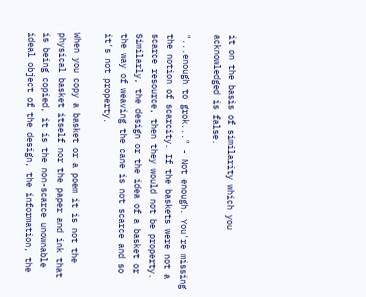it on the basis of similarity which you acknowledged is false.

"...enough to grok..." - Not enough. You're missing the notion of scarcity. If the baskets were not a scarce resource, then they would not be property. Similarly, the design or the idea of a basket or the way of weaving the cane is not scarce and so it's not property.

When you copy a basket or a poem it is not the physical basket itself nor the paper and ink that is being copied, it is the non-scarce unownable ideal object of the design, the information, the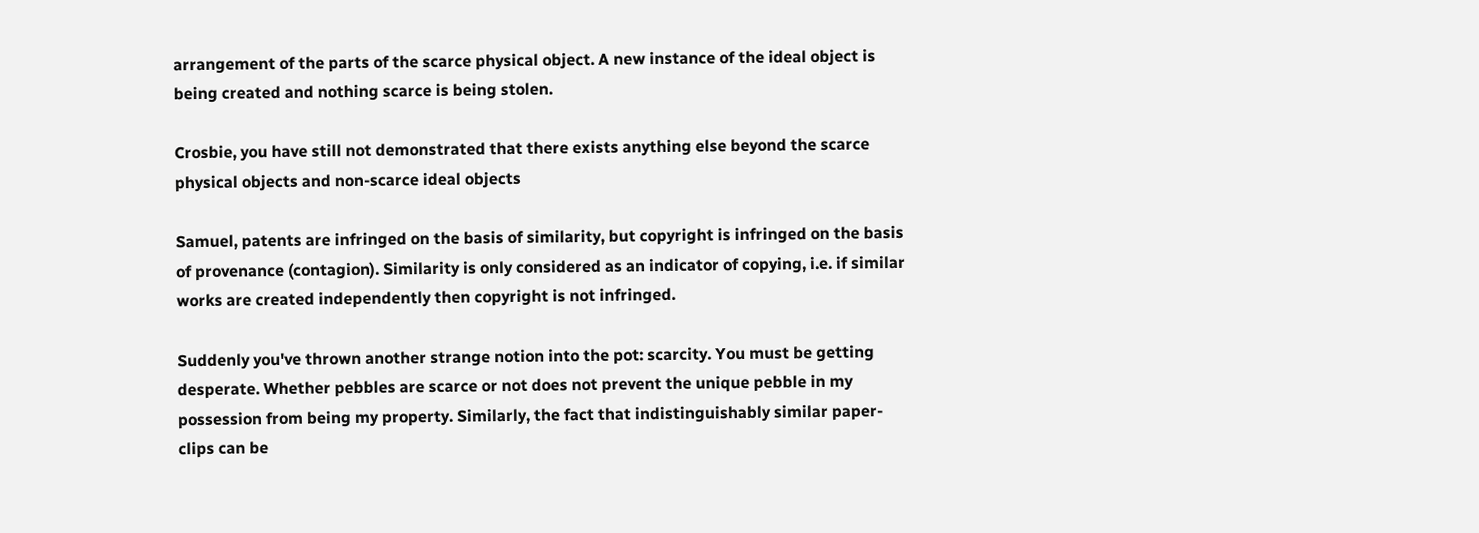arrangement of the parts of the scarce physical object. A new instance of the ideal object is being created and nothing scarce is being stolen.

Crosbie, you have still not demonstrated that there exists anything else beyond the scarce physical objects and non-scarce ideal objects

Samuel, patents are infringed on the basis of similarity, but copyright is infringed on the basis of provenance (contagion). Similarity is only considered as an indicator of copying, i.e. if similar works are created independently then copyright is not infringed.

Suddenly you've thrown another strange notion into the pot: scarcity. You must be getting desperate. Whether pebbles are scarce or not does not prevent the unique pebble in my possession from being my property. Similarly, the fact that indistinguishably similar paper-clips can be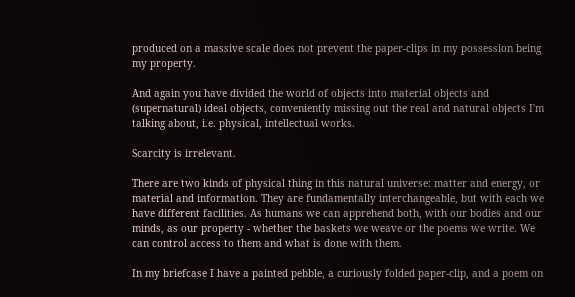produced on a massive scale does not prevent the paper-clips in my possession being my property.

And again you have divided the world of objects into material objects and (supernatural) ideal objects, conveniently missing out the real and natural objects I'm talking about, i.e. physical, intellectual works.

Scarcity is irrelevant.

There are two kinds of physical thing in this natural universe: matter and energy, or material and information. They are fundamentally interchangeable, but with each we have different facilities. As humans we can apprehend both, with our bodies and our minds, as our property - whether the baskets we weave or the poems we write. We can control access to them and what is done with them.

In my briefcase I have a painted pebble, a curiously folded paper-clip, and a poem on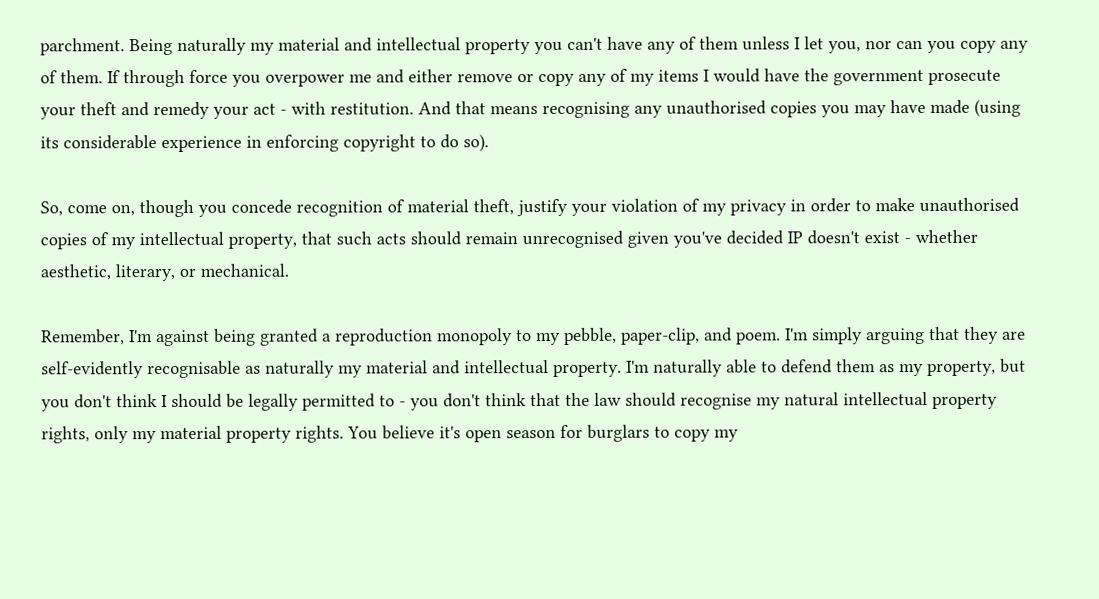parchment. Being naturally my material and intellectual property you can't have any of them unless I let you, nor can you copy any of them. If through force you overpower me and either remove or copy any of my items I would have the government prosecute your theft and remedy your act - with restitution. And that means recognising any unauthorised copies you may have made (using its considerable experience in enforcing copyright to do so).

So, come on, though you concede recognition of material theft, justify your violation of my privacy in order to make unauthorised copies of my intellectual property, that such acts should remain unrecognised given you've decided IP doesn't exist - whether aesthetic, literary, or mechanical.

Remember, I'm against being granted a reproduction monopoly to my pebble, paper-clip, and poem. I'm simply arguing that they are self-evidently recognisable as naturally my material and intellectual property. I'm naturally able to defend them as my property, but you don't think I should be legally permitted to - you don't think that the law should recognise my natural intellectual property rights, only my material property rights. You believe it's open season for burglars to copy my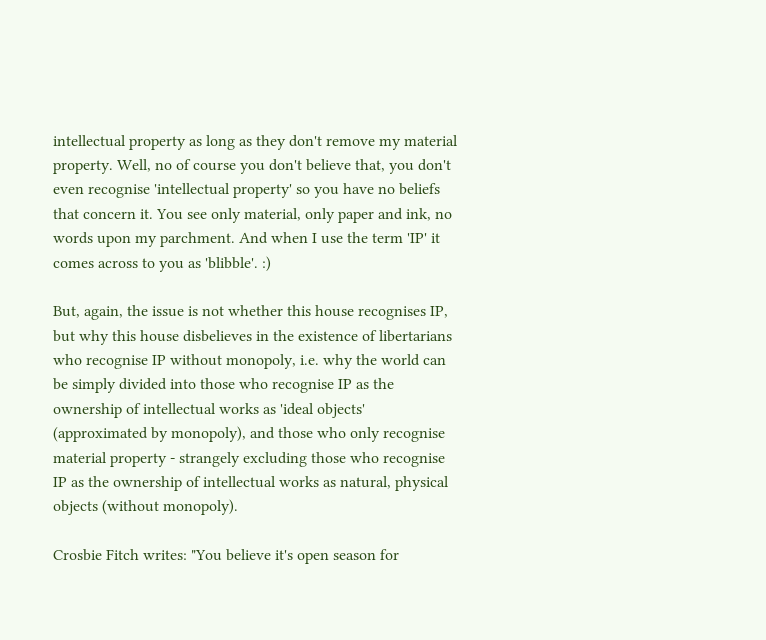intellectual property as long as they don't remove my material property. Well, no of course you don't believe that, you don't even recognise 'intellectual property' so you have no beliefs that concern it. You see only material, only paper and ink, no words upon my parchment. And when I use the term 'IP' it comes across to you as 'blibble'. :)

But, again, the issue is not whether this house recognises IP, but why this house disbelieves in the existence of libertarians who recognise IP without monopoly, i.e. why the world can be simply divided into those who recognise IP as the ownership of intellectual works as 'ideal objects' (approximated by monopoly), and those who only recognise material property - strangely excluding those who recognise IP as the ownership of intellectual works as natural, physical objects (without monopoly).

Crosbie Fitch writes: "You believe it's open season for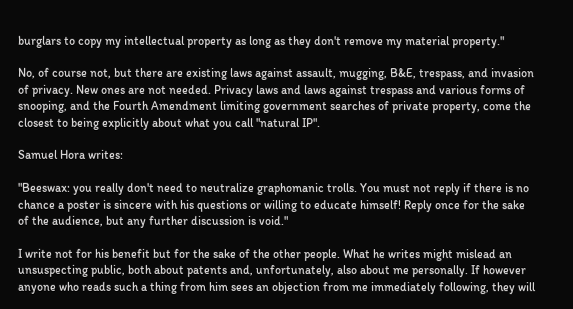burglars to copy my intellectual property as long as they don't remove my material property."

No, of course not, but there are existing laws against assault, mugging, B&E, trespass, and invasion of privacy. New ones are not needed. Privacy laws and laws against trespass and various forms of snooping, and the Fourth Amendment limiting government searches of private property, come the closest to being explicitly about what you call "natural IP".

Samuel Hora writes:

"Beeswax: you really don't need to neutralize graphomanic trolls. You must not reply if there is no chance a poster is sincere with his questions or willing to educate himself! Reply once for the sake of the audience, but any further discussion is void."

I write not for his benefit but for the sake of the other people. What he writes might mislead an unsuspecting public, both about patents and, unfortunately, also about me personally. If however anyone who reads such a thing from him sees an objection from me immediately following, they will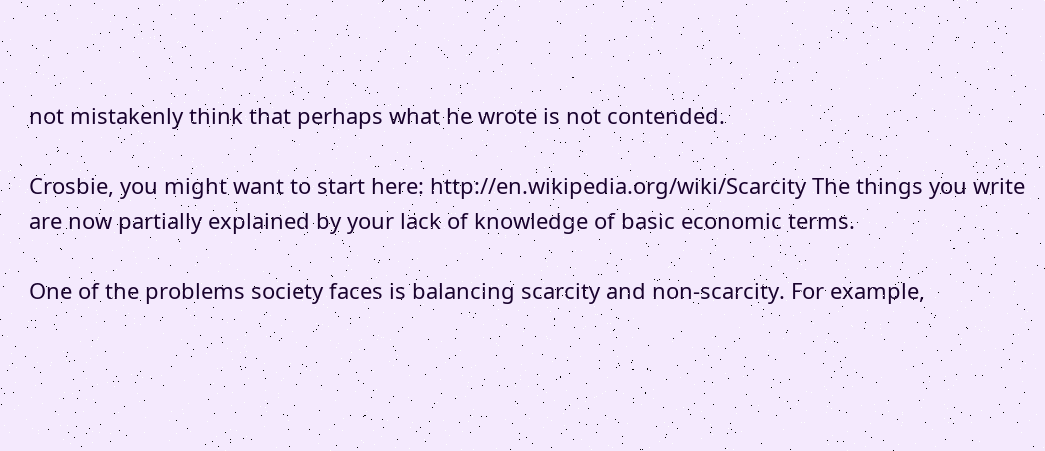not mistakenly think that perhaps what he wrote is not contended.

Crosbie, you might want to start here: http://en.wikipedia.org/wiki/Scarcity The things you write are now partially explained by your lack of knowledge of basic economic terms.

One of the problems society faces is balancing scarcity and non-scarcity. For example,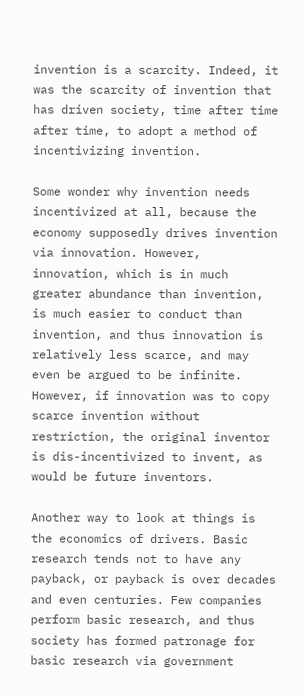invention is a scarcity. Indeed, it was the scarcity of invention that has driven society, time after time after time, to adopt a method of incentivizing invention.

Some wonder why invention needs incentivized at all, because the economy supposedly drives invention via innovation. However, innovation, which is in much greater abundance than invention, is much easier to conduct than invention, and thus innovation is relatively less scarce, and may even be argued to be infinite. However, if innovation was to copy scarce invention without restriction, the original inventor is dis-incentivized to invent, as would be future inventors.

Another way to look at things is the economics of drivers. Basic research tends not to have any payback, or payback is over decades and even centuries. Few companies perform basic research, and thus society has formed patronage for basic research via government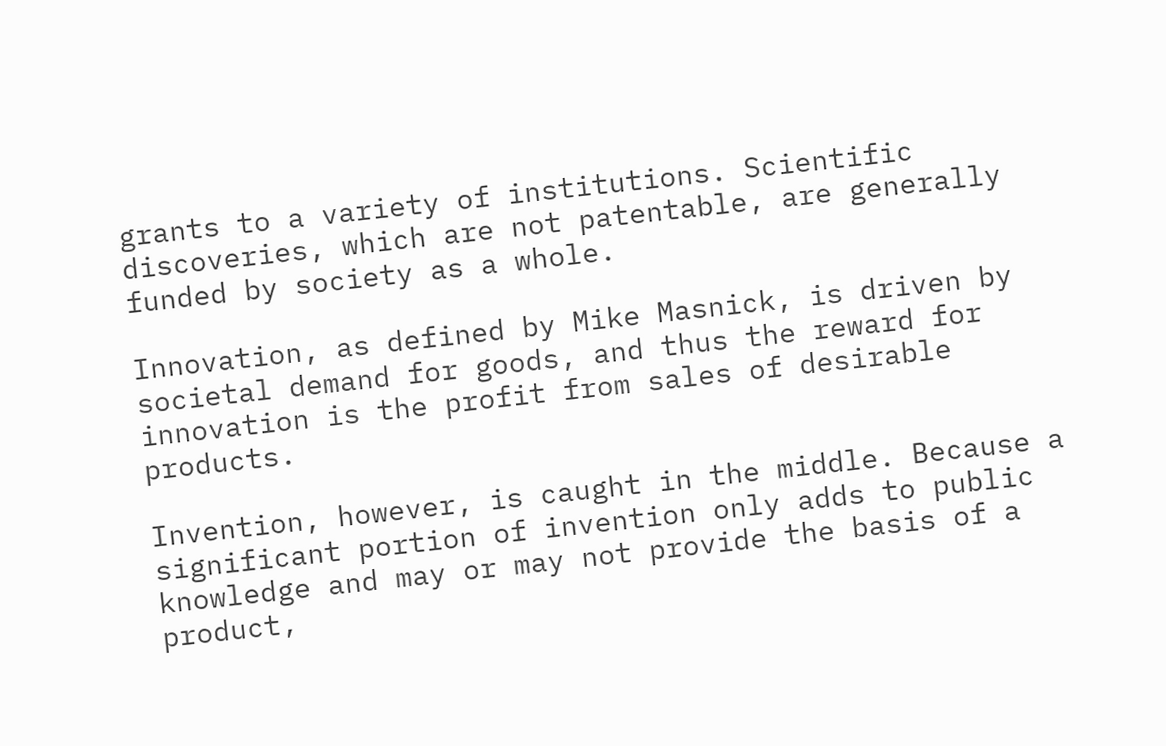grants to a variety of institutions. Scientific discoveries, which are not patentable, are generally funded by society as a whole.

Innovation, as defined by Mike Masnick, is driven by societal demand for goods, and thus the reward for innovation is the profit from sales of desirable products.

Invention, however, is caught in the middle. Because a significant portion of invention only adds to public knowledge and may or may not provide the basis of a product,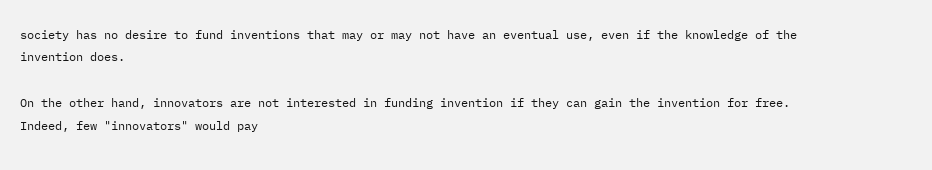society has no desire to fund inventions that may or may not have an eventual use, even if the knowledge of the invention does.

On the other hand, innovators are not interested in funding invention if they can gain the invention for free. Indeed, few "innovators" would pay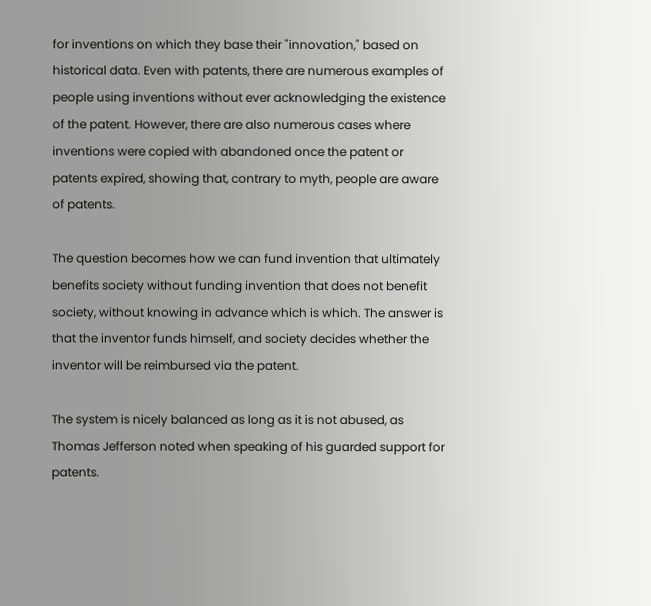for inventions on which they base their "innovation," based on historical data. Even with patents, there are numerous examples of people using inventions without ever acknowledging the existence of the patent. However, there are also numerous cases where inventions were copied with abandoned once the patent or patents expired, showing that, contrary to myth, people are aware of patents.

The question becomes how we can fund invention that ultimately benefits society without funding invention that does not benefit society, without knowing in advance which is which. The answer is that the inventor funds himself, and society decides whether the inventor will be reimbursed via the patent.

The system is nicely balanced as long as it is not abused, as Thomas Jefferson noted when speaking of his guarded support for patents.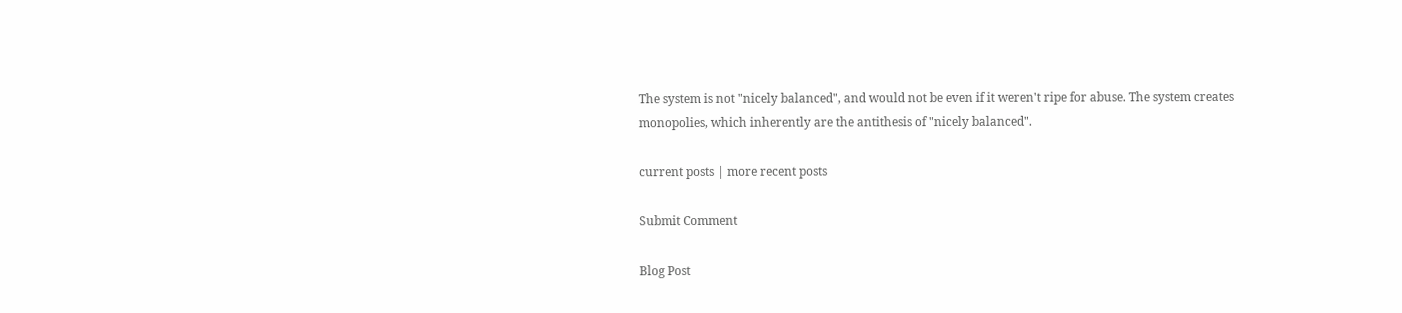The system is not "nicely balanced", and would not be even if it weren't ripe for abuse. The system creates monopolies, which inherently are the antithesis of "nicely balanced".

current posts | more recent posts

Submit Comment

Blog Post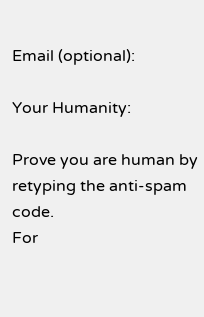Email (optional):

Your Humanity:

Prove you are human by retyping the anti-spam code.
For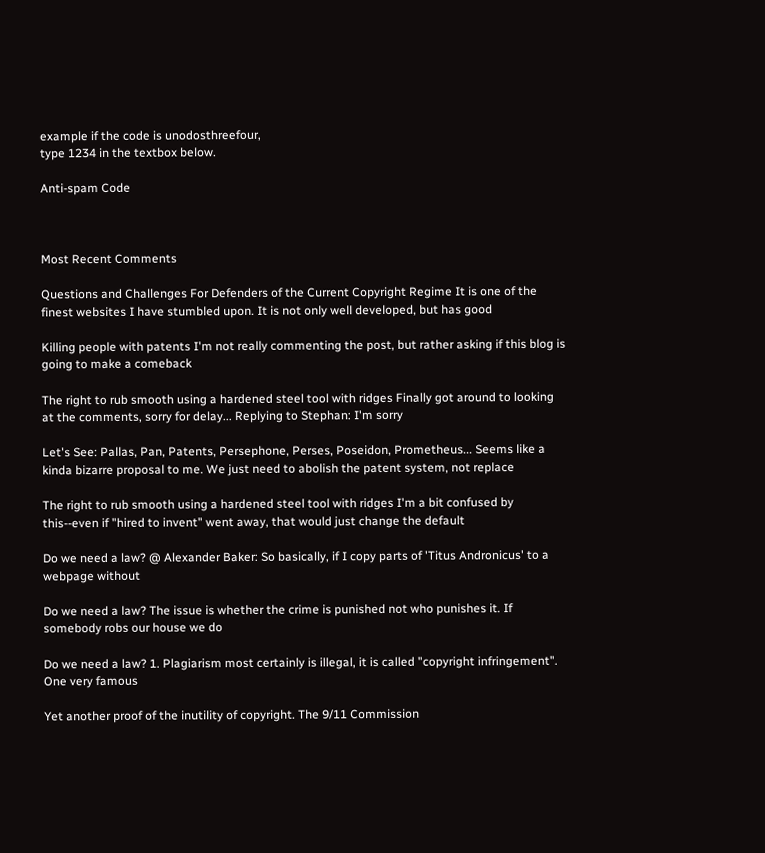example if the code is unodosthreefour,
type 1234 in the textbox below.

Anti-spam Code



Most Recent Comments

Questions and Challenges For Defenders of the Current Copyright Regime It is one of the finest websites I have stumbled upon. It is not only well developed, but has good

Killing people with patents I'm not really commenting the post, but rather asking if this blog is going to make a comeback

The right to rub smooth using a hardened steel tool with ridges Finally got around to looking at the comments, sorry for delay... Replying to Stephan: I'm sorry

Let's See: Pallas, Pan, Patents, Persephone, Perses, Poseidon, Prometheus... Seems like a kinda bizarre proposal to me. We just need to abolish the patent system, not replace

The right to rub smooth using a hardened steel tool with ridges I'm a bit confused by this--even if "hired to invent" went away, that would just change the default

Do we need a law? @ Alexander Baker: So basically, if I copy parts of 'Titus Andronicus' to a webpage without

Do we need a law? The issue is whether the crime is punished not who punishes it. If somebody robs our house we do

Do we need a law? 1. Plagiarism most certainly is illegal, it is called "copyright infringement". One very famous

Yet another proof of the inutility of copyright. The 9/11 Commission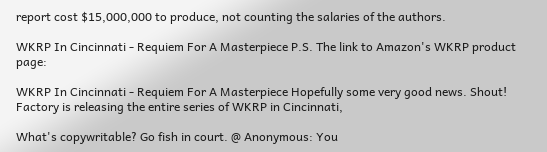report cost $15,000,000 to produce, not counting the salaries of the authors.

WKRP In Cincinnati - Requiem For A Masterpiece P.S. The link to Amazon's WKRP product page:

WKRP In Cincinnati - Requiem For A Masterpiece Hopefully some very good news. Shout! Factory is releasing the entire series of WKRP in Cincinnati,

What's copywritable? Go fish in court. @ Anonymous: You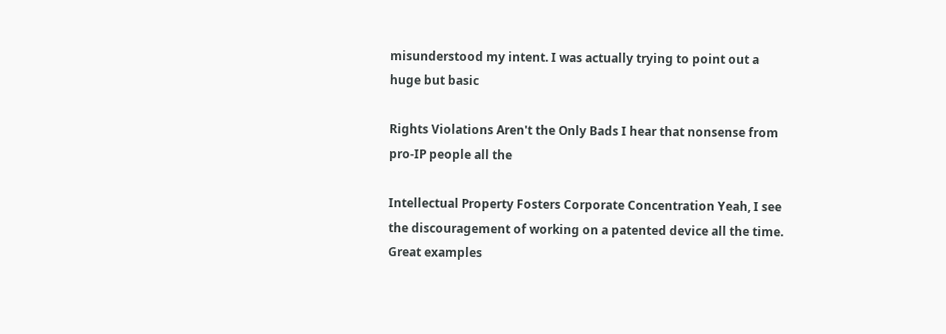misunderstood my intent. I was actually trying to point out a huge but basic

Rights Violations Aren't the Only Bads I hear that nonsense from pro-IP people all the

Intellectual Property Fosters Corporate Concentration Yeah, I see the discouragement of working on a patented device all the time. Great examples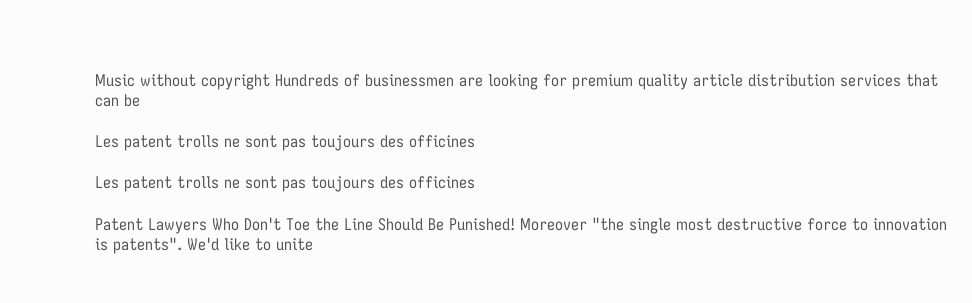Music without copyright Hundreds of businessmen are looking for premium quality article distribution services that can be

Les patent trolls ne sont pas toujours des officines

Les patent trolls ne sont pas toujours des officines

Patent Lawyers Who Don't Toe the Line Should Be Punished! Moreover "the single most destructive force to innovation is patents". We'd like to unite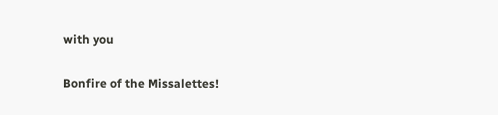with you

Bonfire of the Missalettes!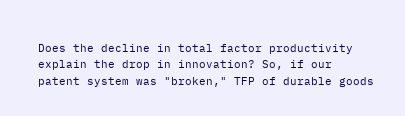Does the decline in total factor productivity explain the drop in innovation? So, if our patent system was "broken," TFP of durable goods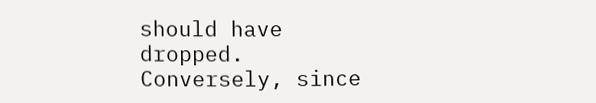should have dropped. Conversely, since